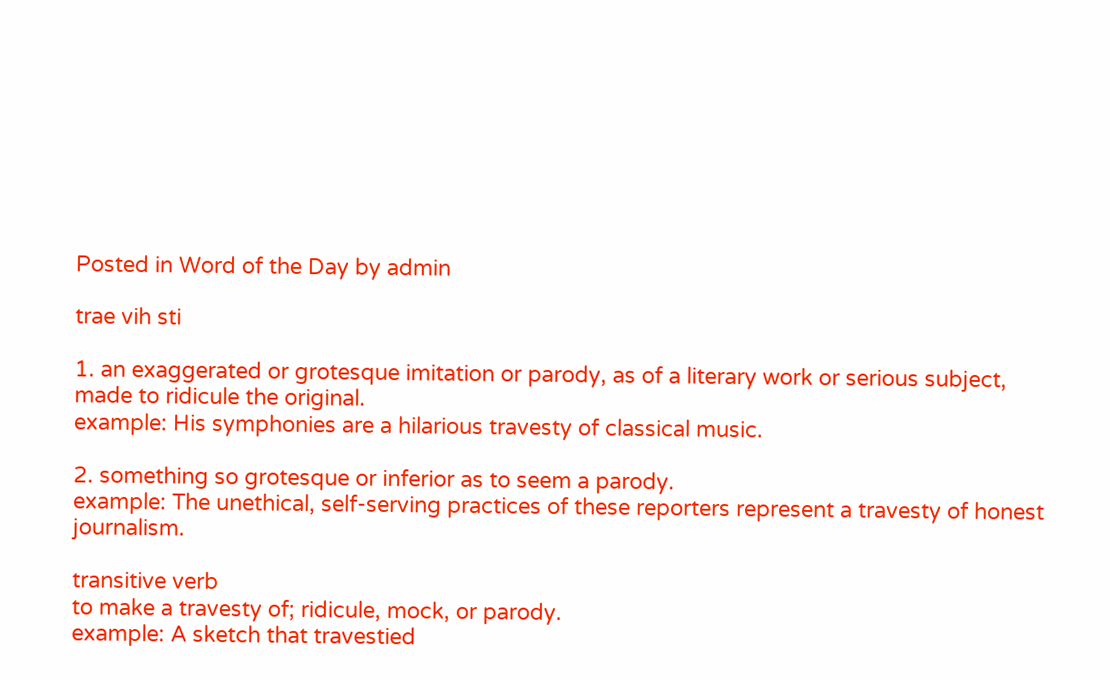Posted in Word of the Day by admin

trae vih sti

1. an exaggerated or grotesque imitation or parody, as of a literary work or serious subject, made to ridicule the original.
example: His symphonies are a hilarious travesty of classical music.

2. something so grotesque or inferior as to seem a parody.
example: The unethical, self-serving practices of these reporters represent a travesty of honest journalism.

transitive verb
to make a travesty of; ridicule, mock, or parody.
example: A sketch that travestied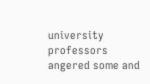university professors angered some and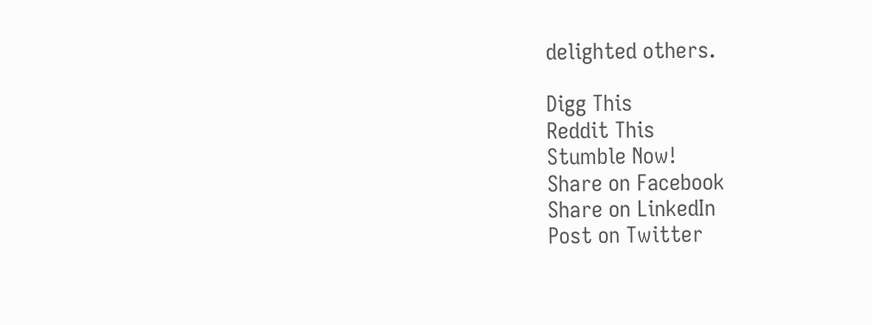delighted others.

Digg This
Reddit This
Stumble Now!
Share on Facebook
Share on LinkedIn
Post on Twitter